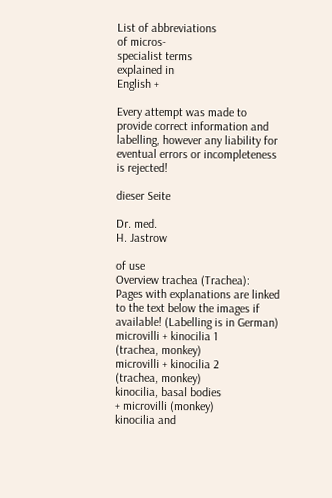List of abbreviations
of micros-
specialist terms
explained in
English +

Every attempt was made to provide correct information and labelling, however any liability for eventual errors or incompleteness is rejected!

dieser Seite

Dr. med.
H. Jastrow

of use
Overview trachea (Trachea):
Pages with explanations are linked to the text below the images if available! (Labelling is in German)
microvilli + kinocilia 1
(trachea, monkey)
microvilli + kinocilia 2
(trachea, monkey)
kinocilia, basal bodies
+ microvilli (monkey)
kinocilia and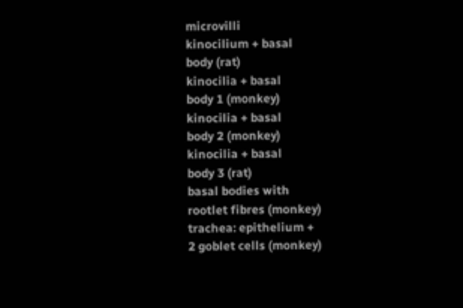microvilli
kinocilium + basal
body (rat)
kinocilia + basal
body 1 (monkey)
kinocilia + basal
body 2 (monkey)
kinocilia + basal
body 3 (rat)
basal bodies with
rootlet fibres (monkey)
trachea: epithelium +
2 goblet cells (monkey)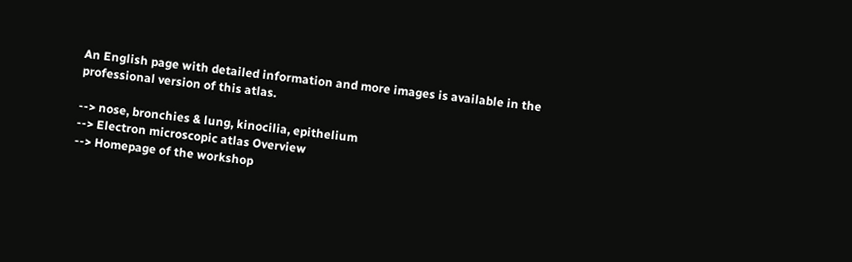An English page with detailed information and more images is available in the professional version of this atlas.

--> nose, bronchies & lung, kinocilia, epithelium
--> Electron microscopic atlas Overview
--> Homepage of the workshop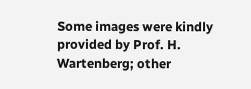Some images were kindly provided by Prof. H. Wartenberg; other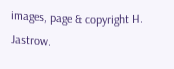images, page & copyright H. Jastrow.